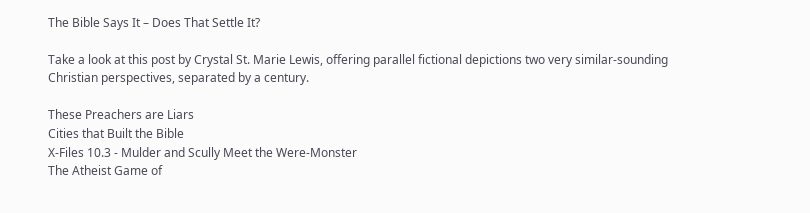The Bible Says It – Does That Settle It?

Take a look at this post by Crystal St. Marie Lewis, offering parallel fictional depictions two very similar-sounding Christian perspectives, separated by a century.

These Preachers are Liars
Cities that Built the Bible
X-Files 10.3 - Mulder and Scully Meet the Were-Monster
The Atheist Game of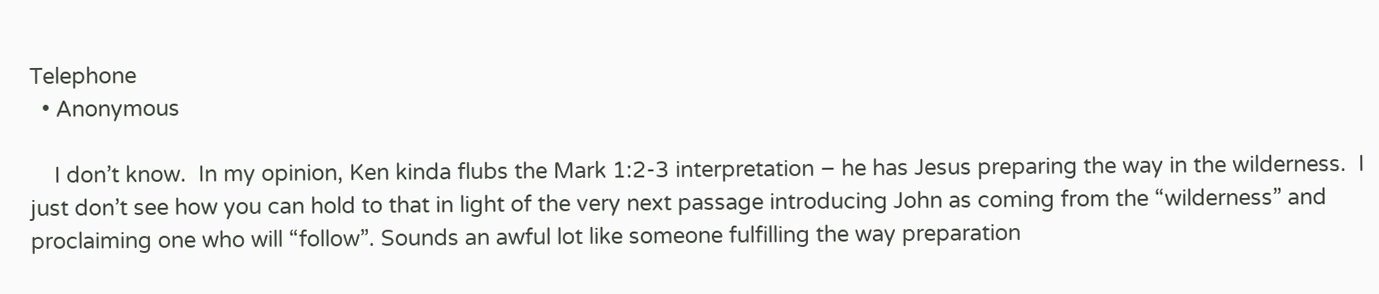Telephone
  • Anonymous

    I don’t know.  In my opinion, Ken kinda flubs the Mark 1:2-3 interpretation – he has Jesus preparing the way in the wilderness.  I just don’t see how you can hold to that in light of the very next passage introducing John as coming from the “wilderness” and proclaiming one who will “follow”. Sounds an awful lot like someone fulfilling the way preparation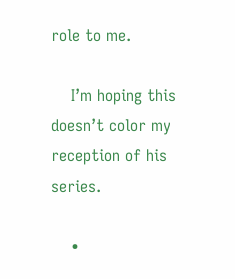role to me.

    I’m hoping this doesn’t color my reception of his series.

    •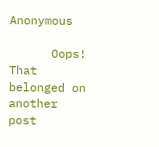Anonymous

      Oops!  That belonged on another post